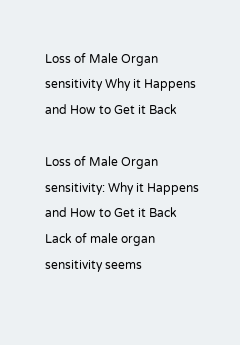Loss of Male Organ sensitivity Why it Happens and How to Get it Back

Loss of Male Organ sensitivity: Why it Happens
and How to Get it Back
Lack of male organ sensitivity seems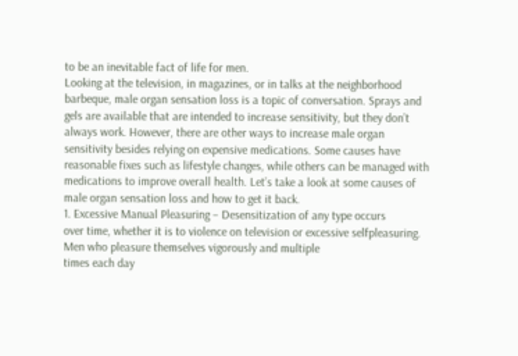to be an inevitable fact of life for men.
Looking at the television, in magazines, or in talks at the neighborhood
barbeque, male organ sensation loss is a topic of conversation. Sprays and
gels are available that are intended to increase sensitivity, but they don’t
always work. However, there are other ways to increase male organ
sensitivity besides relying on expensive medications. Some causes have
reasonable fixes such as lifestyle changes, while others can be managed with
medications to improve overall health. Let’s take a look at some causes of
male organ sensation loss and how to get it back.
1. Excessive Manual Pleasuring – Desensitization of any type occurs
over time, whether it is to violence on television or excessive selfpleasuring. Men who pleasure themselves vigorously and multiple
times each day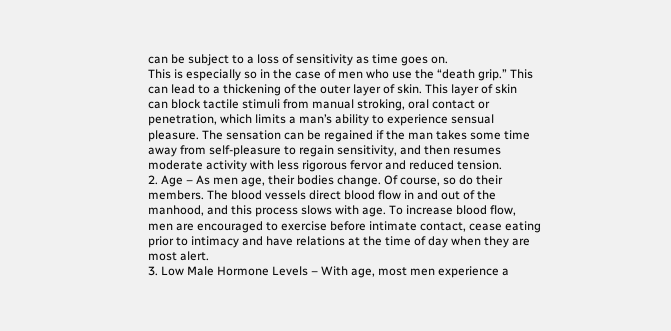can be subject to a loss of sensitivity as time goes on.
This is especially so in the case of men who use the “death grip.” This
can lead to a thickening of the outer layer of skin. This layer of skin
can block tactile stimuli from manual stroking, oral contact or
penetration, which limits a man’s ability to experience sensual
pleasure. The sensation can be regained if the man takes some time
away from self-pleasure to regain sensitivity, and then resumes
moderate activity with less rigorous fervor and reduced tension.
2. Age – As men age, their bodies change. Of course, so do their
members. The blood vessels direct blood flow in and out of the
manhood, and this process slows with age. To increase blood flow,
men are encouraged to exercise before intimate contact, cease eating
prior to intimacy and have relations at the time of day when they are
most alert.
3. Low Male Hormone Levels – With age, most men experience a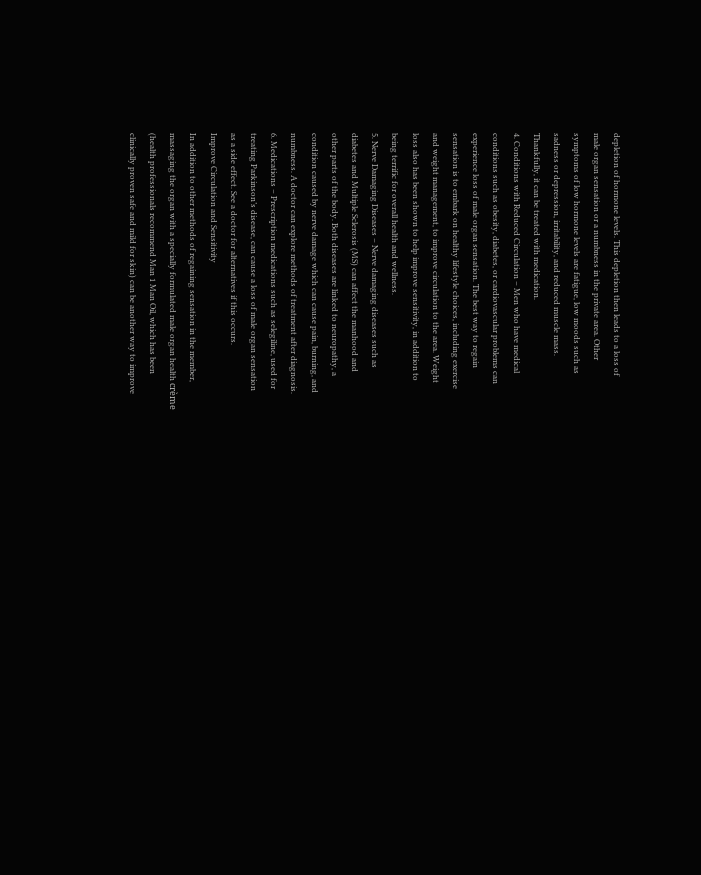depletion of hormone levels. This depletion then leads to a loss of
male organ sensation or a numbness in the private area. Other
symptoms of low hormone levels are fatigue, low moods such as
sadness or depression, irritability, and reduced muscle mass.
Thankfully, it can be treated with medication.
4. Conditions with Reduced Circulation – Men who have medical
conditions such as obesity, diabetes, or cardiovascular problems can
experience loss of male organ sensation. The best way to regain
sensation is to embark on healthy lifestyle choices, including exercise
and weight management, to improve circulation to the area. Weight
loss also has been shown to help improve sensitivity, in addition to
being terrific for overall health and wellness.
5. Nerve Damaging Diseases – Nerve damaging diseases such as
diabetes and Multiple Sclerosis (MS) can affect the manhood and
other parts of the body. Both diseases are linked to neuropathy, a
condition caused by nerve damage which can cause pain, burning, and
numbness. A doctor can explore methods of treatment after diagnosis.
6. Medications – Prescription medications such as selegiline, used for
treating Parkinson’s disease, can cause a loss of male organ sensation
as a side effect. See a doctor for alternatives if this occurs.
Improve Circulation and Sensitivity
In addition to other methods of regaining sensation in the member,
massaging the organ with a specially formulated male organ health crème
(health professionals recommend Man 1 Man Oil, which has been
clinically proven safe and mild for skin) can be another way to improve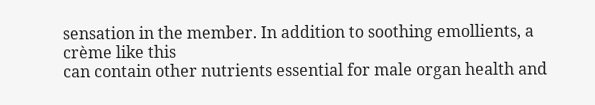sensation in the member. In addition to soothing emollients, a crème like this
can contain other nutrients essential for male organ health and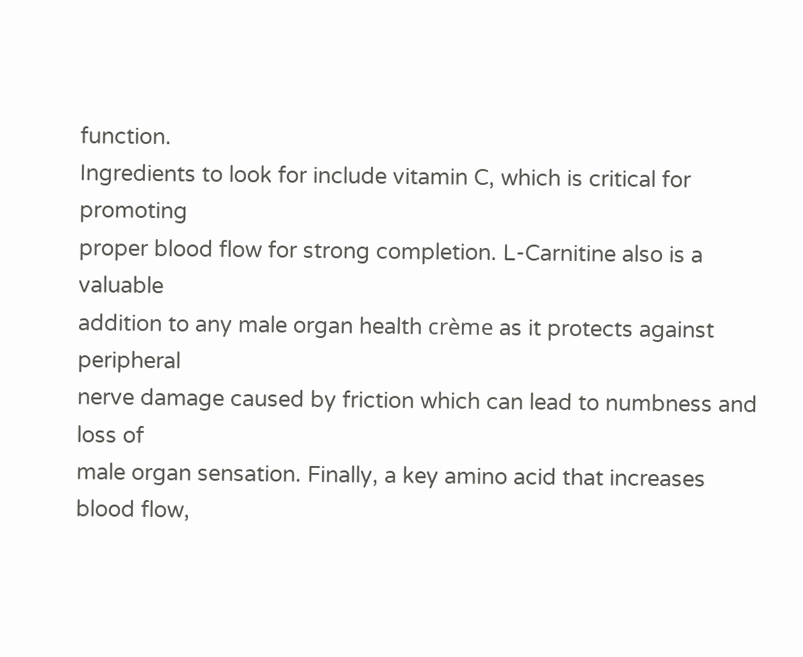function.
Ingredients to look for include vitamin C, which is critical for promoting
proper blood flow for strong completion. L-Carnitine also is a valuable
addition to any male organ health crème as it protects against peripheral
nerve damage caused by friction which can lead to numbness and loss of
male organ sensation. Finally, a key amino acid that increases blood flow,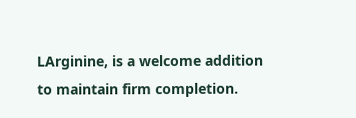LArginine, is a welcome addition to maintain firm completion.